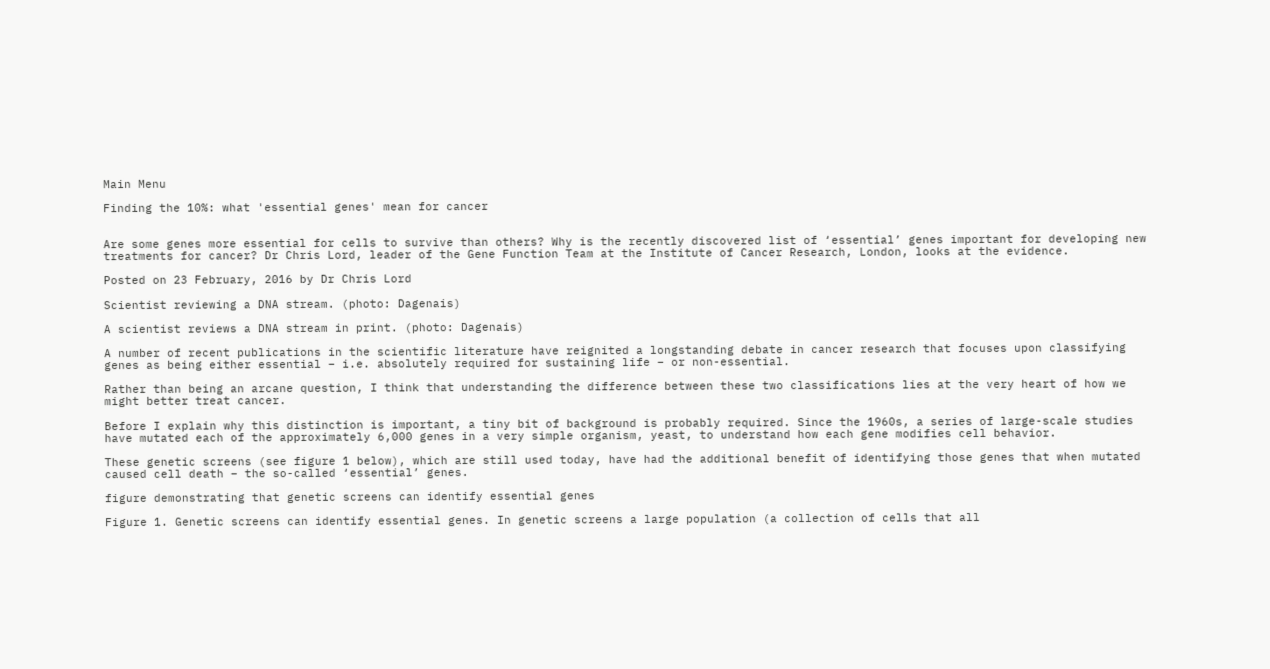Main Menu

Finding the 10%: what 'essential genes' mean for cancer


Are some genes more essential for cells to survive than others? Why is the recently discovered list of ‘essential’ genes important for developing new treatments for cancer? Dr Chris Lord, leader of the Gene Function Team at the Institute of Cancer Research, London, looks at the evidence.

Posted on 23 February, 2016 by Dr Chris Lord

Scientist reviewing a DNA stream. (photo: Dagenais)

A scientist reviews a DNA stream in print. (photo: Dagenais)

A number of recent publications in the scientific literature have reignited a longstanding debate in cancer research that focuses upon classifying genes as being either essential – i.e. absolutely required for sustaining life – or non-essential.

Rather than being an arcane question, I think that understanding the difference between these two classifications lies at the very heart of how we might better treat cancer.

Before I explain why this distinction is important, a tiny bit of background is probably required. Since the 1960s, a series of large-scale studies have mutated each of the approximately 6,000 genes in a very simple organism, yeast, to understand how each gene modifies cell behavior.

These genetic screens (see figure 1 below), which are still used today, have had the additional benefit of identifying those genes that when mutated caused cell death – the so-called ‘essential’ genes.

figure demonstrating that genetic screens can identify essential genes

Figure 1. Genetic screens can identify essential genes. In genetic screens a large population (a collection of cells that all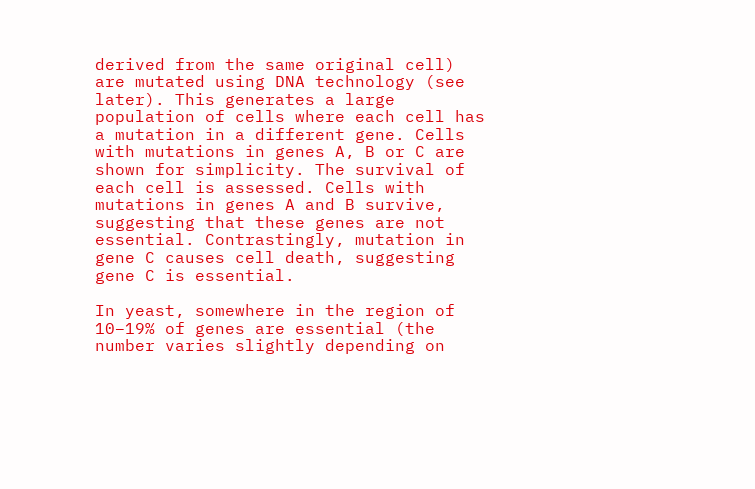derived from the same original cell) are mutated using DNA technology (see later). This generates a large population of cells where each cell has a mutation in a different gene. Cells with mutations in genes A, B or C are shown for simplicity. The survival of each cell is assessed. Cells with mutations in genes A and B survive, suggesting that these genes are not essential. Contrastingly, mutation in gene C causes cell death, suggesting gene C is essential.

In yeast, somewhere in the region of 10–19% of genes are essential (the number varies slightly depending on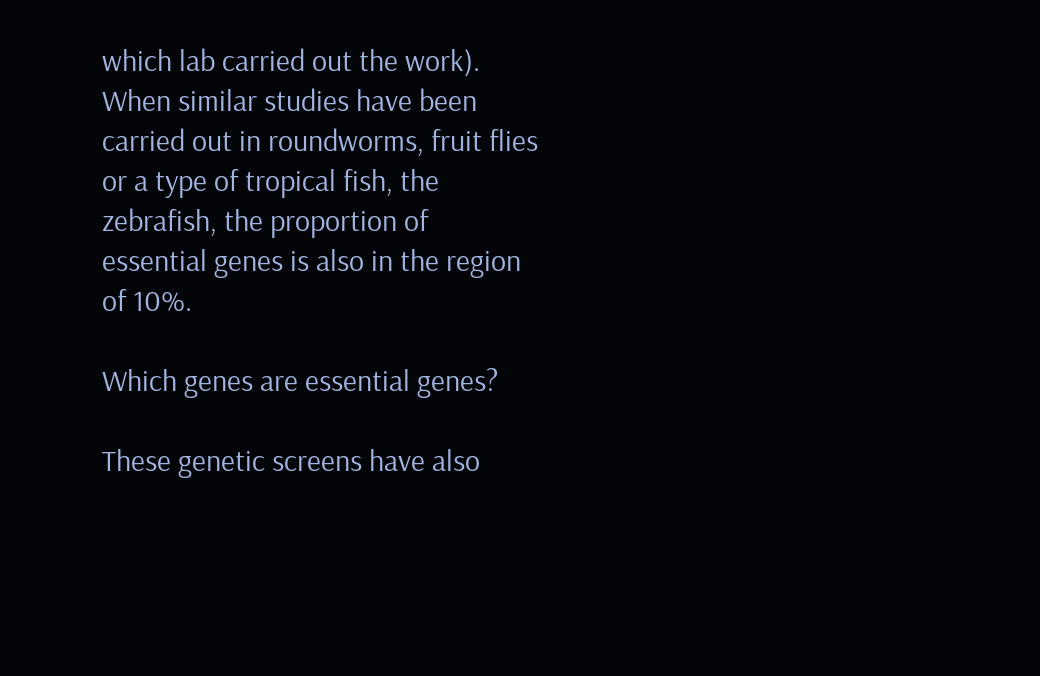which lab carried out the work). When similar studies have been carried out in roundworms, fruit flies or a type of tropical fish, the zebrafish, the proportion of essential genes is also in the region of 10%.

Which genes are essential genes?

These genetic screens have also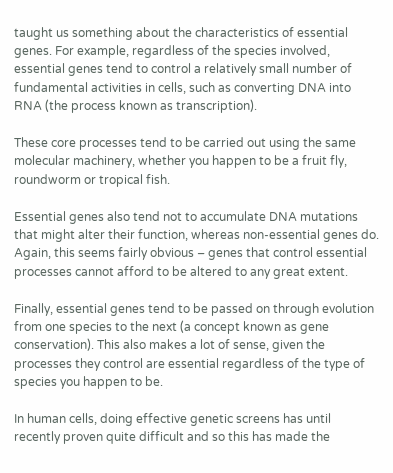taught us something about the characteristics of essential genes. For example, regardless of the species involved, essential genes tend to control a relatively small number of fundamental activities in cells, such as converting DNA into RNA (the process known as transcription).

These core processes tend to be carried out using the same molecular machinery, whether you happen to be a fruit fly, roundworm or tropical fish.

Essential genes also tend not to accumulate DNA mutations that might alter their function, whereas non-essential genes do. Again, this seems fairly obvious – genes that control essential processes cannot afford to be altered to any great extent.

Finally, essential genes tend to be passed on through evolution from one species to the next (a concept known as gene conservation). This also makes a lot of sense, given the processes they control are essential regardless of the type of species you happen to be.

In human cells, doing effective genetic screens has until recently proven quite difficult and so this has made the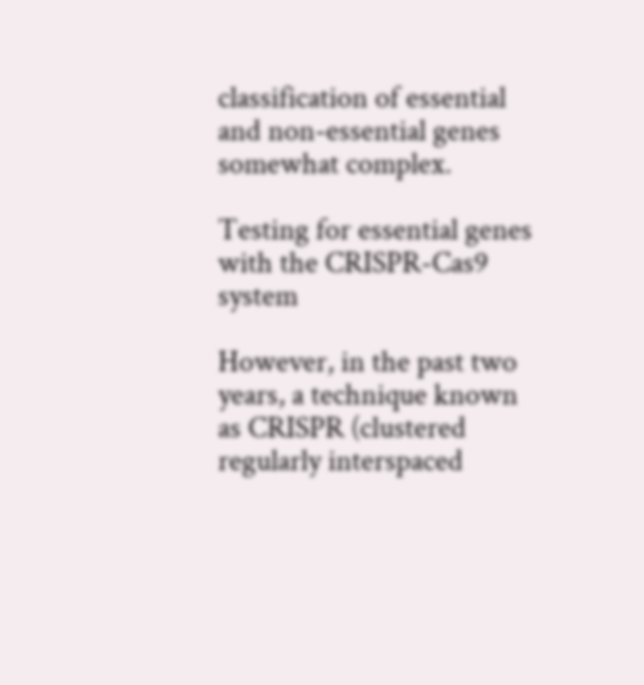classification of essential and non-essential genes somewhat complex.

Testing for essential genes with the CRISPR-Cas9 system

However, in the past two years, a technique known as CRISPR (clustered regularly interspaced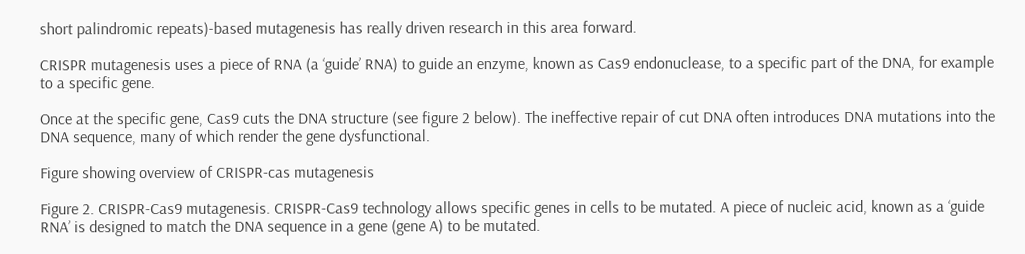short palindromic repeats)-based mutagenesis has really driven research in this area forward.

CRISPR mutagenesis uses a piece of RNA (a ‘guide’ RNA) to guide an enzyme, known as Cas9 endonuclease, to a specific part of the DNA, for example to a specific gene.

Once at the specific gene, Cas9 cuts the DNA structure (see figure 2 below). The ineffective repair of cut DNA often introduces DNA mutations into the DNA sequence, many of which render the gene dysfunctional.

Figure showing overview of CRISPR-cas mutagenesis

Figure 2. CRISPR-Cas9 mutagenesis. CRISPR-Cas9 technology allows specific genes in cells to be mutated. A piece of nucleic acid, known as a ‘guide RNA’ is designed to match the DNA sequence in a gene (gene A) to be mutated.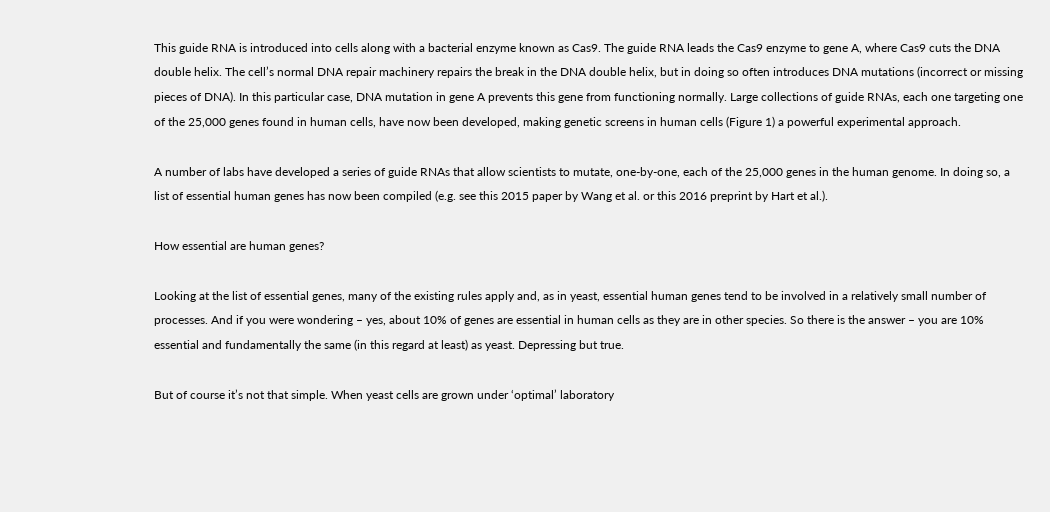This guide RNA is introduced into cells along with a bacterial enzyme known as Cas9. The guide RNA leads the Cas9 enzyme to gene A, where Cas9 cuts the DNA double helix. The cell’s normal DNA repair machinery repairs the break in the DNA double helix, but in doing so often introduces DNA mutations (incorrect or missing pieces of DNA). In this particular case, DNA mutation in gene A prevents this gene from functioning normally. Large collections of guide RNAs, each one targeting one of the 25,000 genes found in human cells, have now been developed, making genetic screens in human cells (Figure 1) a powerful experimental approach.

A number of labs have developed a series of guide RNAs that allow scientists to mutate, one-by-one, each of the 25,000 genes in the human genome. In doing so, a list of essential human genes has now been compiled (e.g. see this 2015 paper by Wang et al. or this 2016 preprint by Hart et al.).

How essential are human genes?

Looking at the list of essential genes, many of the existing rules apply and, as in yeast, essential human genes tend to be involved in a relatively small number of processes. And if you were wondering – yes, about 10% of genes are essential in human cells as they are in other species. So there is the answer – you are 10% essential and fundamentally the same (in this regard at least) as yeast. Depressing but true.

But of course it’s not that simple. When yeast cells are grown under ‘optimal’ laboratory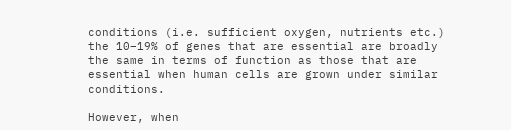conditions (i.e. sufficient oxygen, nutrients etc.) the 10–19% of genes that are essential are broadly the same in terms of function as those that are essential when human cells are grown under similar conditions.

However, when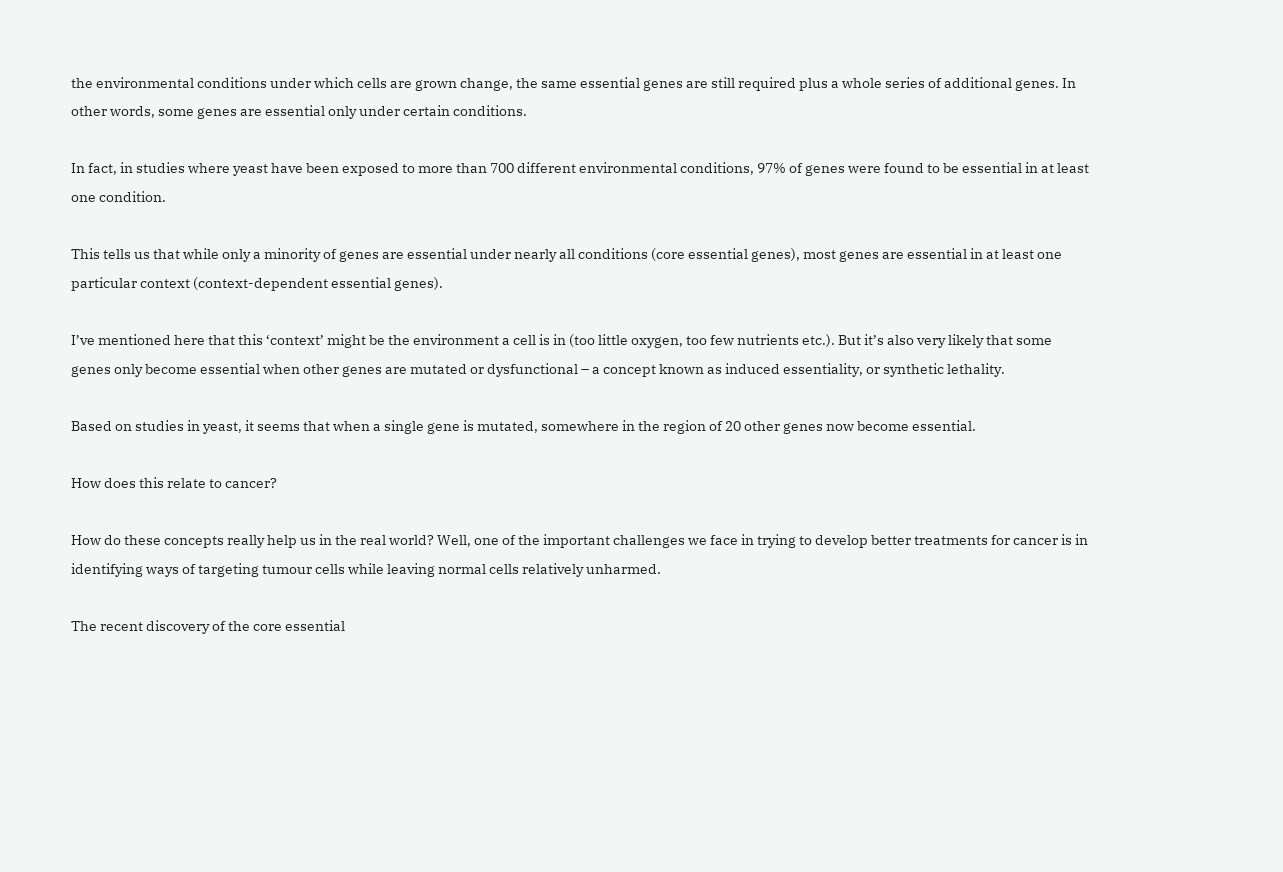the environmental conditions under which cells are grown change, the same essential genes are still required plus a whole series of additional genes. In other words, some genes are essential only under certain conditions.

In fact, in studies where yeast have been exposed to more than 700 different environmental conditions, 97% of genes were found to be essential in at least one condition.

This tells us that while only a minority of genes are essential under nearly all conditions (core essential genes), most genes are essential in at least one particular context (context-dependent essential genes).

I’ve mentioned here that this ‘context’ might be the environment a cell is in (too little oxygen, too few nutrients etc.). But it’s also very likely that some genes only become essential when other genes are mutated or dysfunctional – a concept known as induced essentiality, or synthetic lethality.

Based on studies in yeast, it seems that when a single gene is mutated, somewhere in the region of 20 other genes now become essential.

How does this relate to cancer?

How do these concepts really help us in the real world? Well, one of the important challenges we face in trying to develop better treatments for cancer is in identifying ways of targeting tumour cells while leaving normal cells relatively unharmed.

The recent discovery of the core essential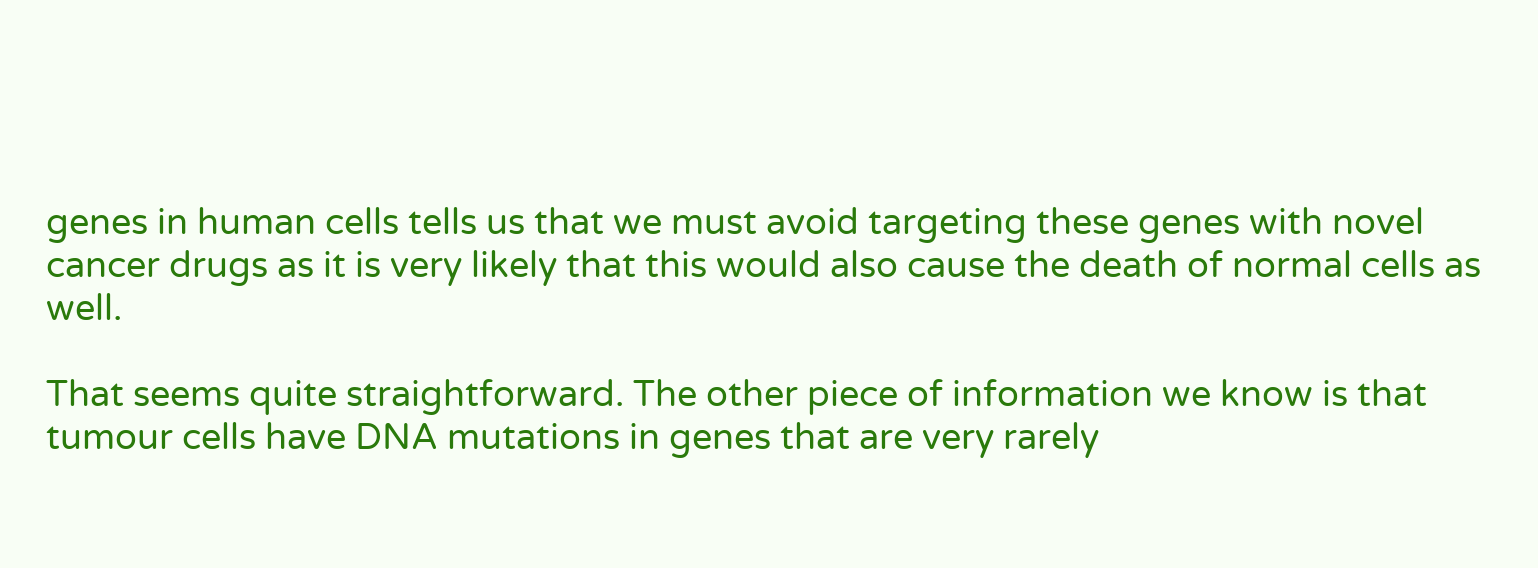genes in human cells tells us that we must avoid targeting these genes with novel cancer drugs as it is very likely that this would also cause the death of normal cells as well.

That seems quite straightforward. The other piece of information we know is that tumour cells have DNA mutations in genes that are very rarely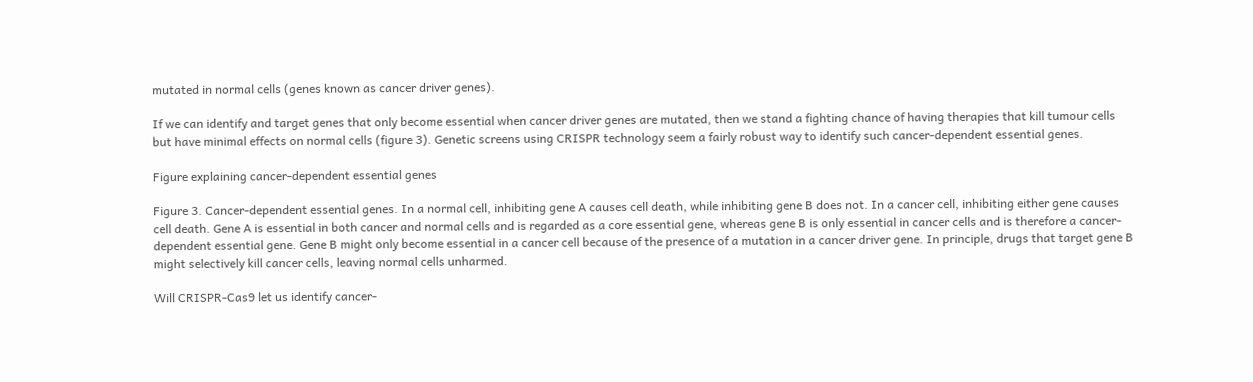mutated in normal cells (genes known as cancer driver genes).

If we can identify and target genes that only become essential when cancer driver genes are mutated, then we stand a fighting chance of having therapies that kill tumour cells but have minimal effects on normal cells (figure 3). Genetic screens using CRISPR technology seem a fairly robust way to identify such cancer-dependent essential genes.

Figure explaining cancer-dependent essential genes

Figure 3. Cancer-dependent essential genes. In a normal cell, inhibiting gene A causes cell death, while inhibiting gene B does not. In a cancer cell, inhibiting either gene causes cell death. Gene A is essential in both cancer and normal cells and is regarded as a core essential gene, whereas gene B is only essential in cancer cells and is therefore a cancer-dependent essential gene. Gene B might only become essential in a cancer cell because of the presence of a mutation in a cancer driver gene. In principle, drugs that target gene B might selectively kill cancer cells, leaving normal cells unharmed.

Will CRISPR-Cas9 let us identify cancer-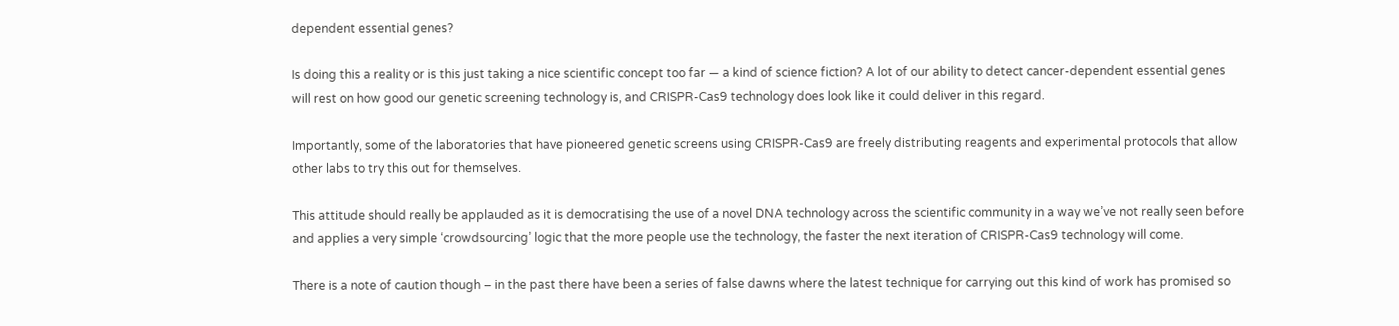dependent essential genes?

Is doing this a reality or is this just taking a nice scientific concept too far — a kind of science fiction? A lot of our ability to detect cancer-dependent essential genes will rest on how good our genetic screening technology is, and CRISPR-Cas9 technology does look like it could deliver in this regard.

Importantly, some of the laboratories that have pioneered genetic screens using CRISPR-Cas9 are freely distributing reagents and experimental protocols that allow other labs to try this out for themselves.

This attitude should really be applauded as it is democratising the use of a novel DNA technology across the scientific community in a way we’ve not really seen before and applies a very simple ‘crowdsourcing’ logic that the more people use the technology, the faster the next iteration of CRISPR-Cas9 technology will come.

There is a note of caution though – in the past there have been a series of false dawns where the latest technique for carrying out this kind of work has promised so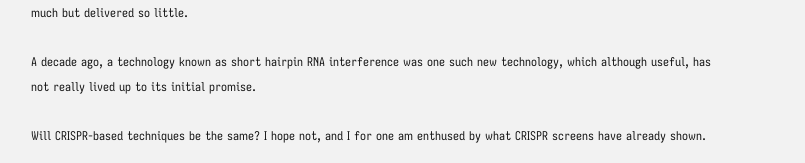much but delivered so little.

A decade ago, a technology known as short hairpin RNA interference was one such new technology, which although useful, has not really lived up to its initial promise.

Will CRISPR-based techniques be the same? I hope not, and I for one am enthused by what CRISPR screens have already shown.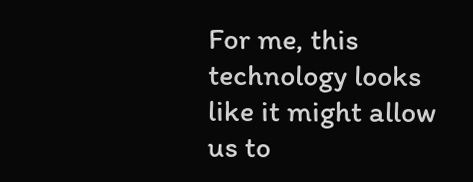For me, this technology looks like it might allow us to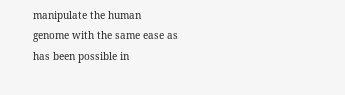manipulate the human genome with the same ease as has been possible in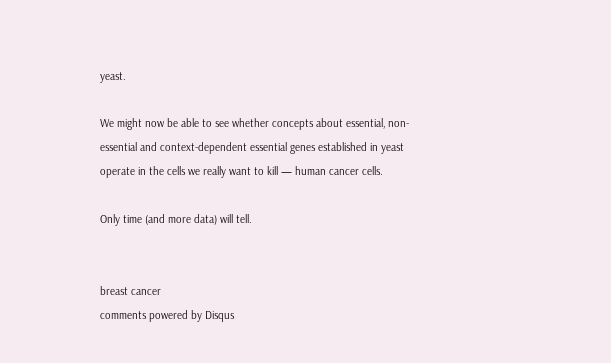yeast.

We might now be able to see whether concepts about essential, non-essential and context-dependent essential genes established in yeast operate in the cells we really want to kill — human cancer cells.

Only time (and more data) will tell.


breast cancer
comments powered by Disqus